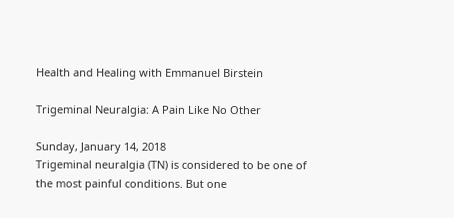Health and Healing with Emmanuel Birstein

Trigeminal Neuralgia: A Pain Like No Other

Sunday, January 14, 2018
Trigeminal neuralgia (TN) is considered to be one of the most painful conditions. But one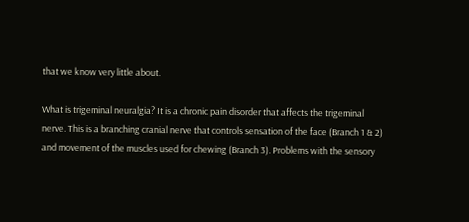that we know very little about.

What is trigeminal neuralgia? It is a chronic pain disorder that affects the trigeminal nerve. This is a branching cranial nerve that controls sensation of the face (Branch 1 & 2) and movement of the muscles used for chewing (Branch 3). Problems with the sensory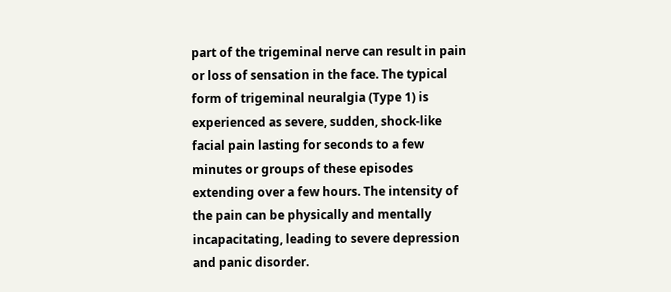part of the trigeminal nerve can result in pain or loss of sensation in the face. The typical form of trigeminal neuralgia (Type 1) is experienced as severe, sudden, shock-like facial pain lasting for seconds to a few minutes or groups of these episodes extending over a few hours. The intensity of the pain can be physically and mentally incapacitating, leading to severe depression and panic disorder.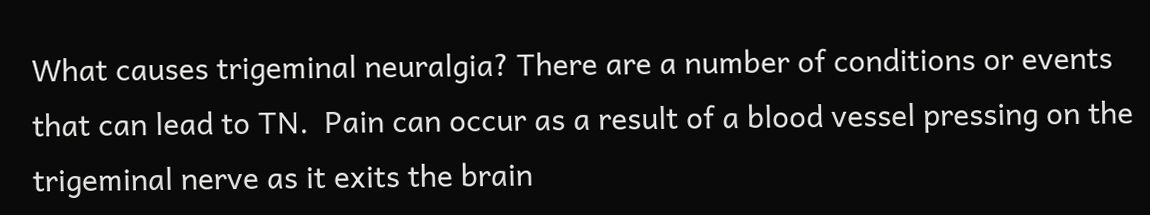What causes trigeminal neuralgia? There are a number of conditions or events that can lead to TN.  Pain can occur as a result of a blood vessel pressing on the trigeminal nerve as it exits the brain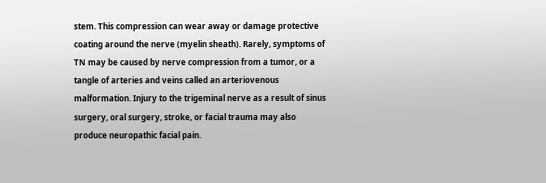stem. This compression can wear away or damage protective coating around the nerve (myelin sheath). Rarely, symptoms of TN may be caused by nerve compression from a tumor, or a tangle of arteries and veins called an arteriovenous malformation. Injury to the trigeminal nerve as a result of sinus surgery, oral surgery, stroke, or facial trauma may also produce neuropathic facial pain.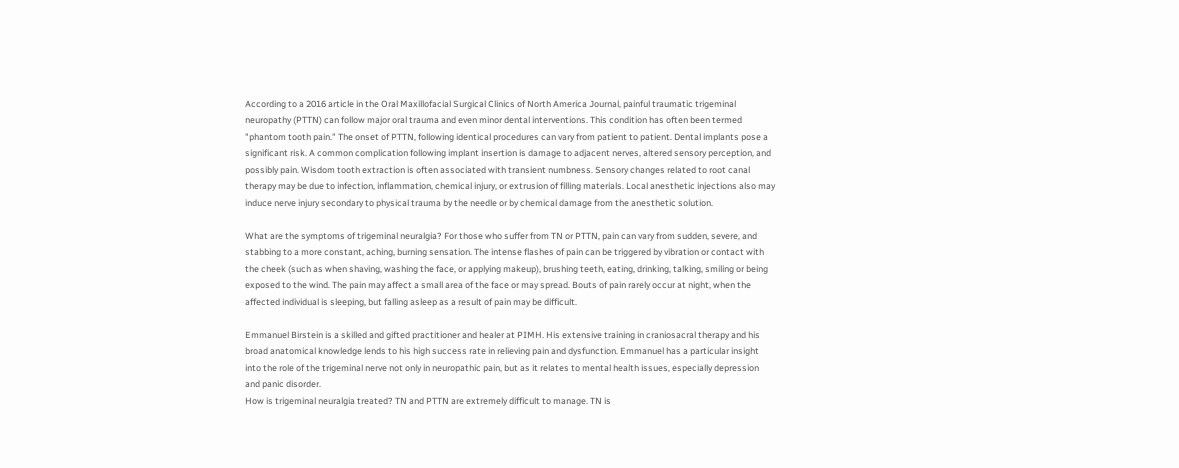According to a 2016 article in the Oral Maxillofacial Surgical Clinics of North America Journal, painful traumatic trigeminal neuropathy (PTTN) can follow major oral trauma and even minor dental interventions. This condition has often been termed "phantom tooth pain." The onset of PTTN, following identical procedures can vary from patient to patient. Dental implants pose a significant risk. A common complication following implant insertion is damage to adjacent nerves, altered sensory perception, and possibly pain. Wisdom tooth extraction is often associated with transient numbness. Sensory changes related to root canal therapy may be due to infection, inflammation, chemical injury, or extrusion of filling materials. Local anesthetic injections also may induce nerve injury secondary to physical trauma by the needle or by chemical damage from the anesthetic solution.

What are the symptoms of trigeminal neuralgia? For those who suffer from TN or PTTN, pain can vary from sudden, severe, and stabbing to a more constant, aching, burning sensation. The intense flashes of pain can be triggered by vibration or contact with the cheek (such as when shaving, washing the face, or applying makeup), brushing teeth, eating, drinking, talking, smiling or being exposed to the wind. The pain may affect a small area of the face or may spread. Bouts of pain rarely occur at night, when the affected individual is sleeping, but falling asleep as a result of pain may be difficult.

Emmanuel Birstein is a skilled and gifted practitioner and healer at PIMH. His extensive training in craniosacral therapy and his broad anatomical knowledge lends to his high success rate in relieving pain and dysfunction. Emmanuel has a particular insight into the role of the trigeminal nerve not only in neuropathic pain, but as it relates to mental health issues, especially depression and panic disorder.
How is trigeminal neuralgia treated? TN and PTTN are extremely difficult to manage. TN is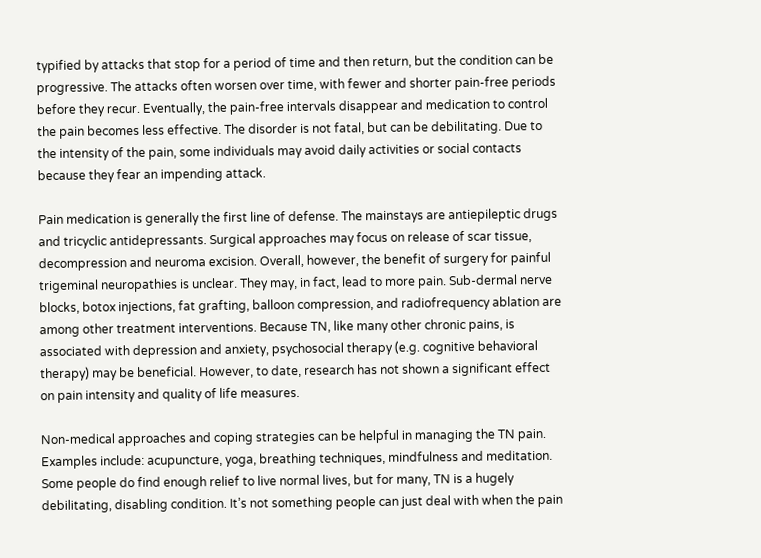typified by attacks that stop for a period of time and then return, but the condition can be progressive. The attacks often worsen over time, with fewer and shorter pain-free periods before they recur. Eventually, the pain-free intervals disappear and medication to control the pain becomes less effective. The disorder is not fatal, but can be debilitating. Due to the intensity of the pain, some individuals may avoid daily activities or social contacts because they fear an impending attack.

Pain medication is generally the first line of defense. The mainstays are antiepileptic drugs and tricyclic antidepressants. Surgical approaches may focus on release of scar tissue, decompression and neuroma excision. Overall, however, the benefit of surgery for painful trigeminal neuropathies is unclear. They may, in fact, lead to more pain. Sub-dermal nerve blocks, botox injections, fat grafting, balloon compression, and radiofrequency ablation are among other treatment interventions. Because TN, like many other chronic pains, is associated with depression and anxiety, psychosocial therapy (e.g. cognitive behavioral therapy) may be beneficial. However, to date, research has not shown a significant effect on pain intensity and quality of life measures.

Non-medical approaches and coping strategies can be helpful in managing the TN pain. Examples include: acupuncture, yoga, breathing techniques, mindfulness and meditation. Some people do find enough relief to live normal lives, but for many, TN is a hugely debilitating, disabling condition. It’s not something people can just deal with when the pain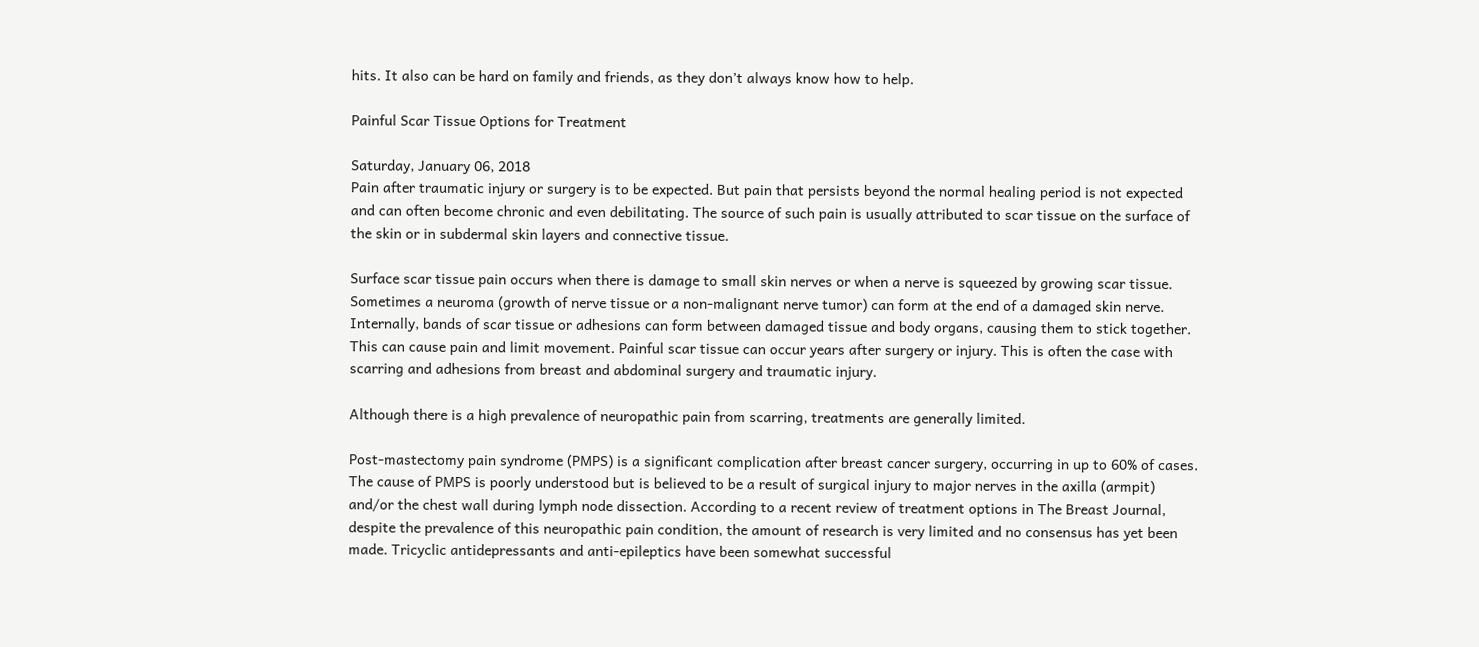hits. It also can be hard on family and friends, as they don’t always know how to help.

Painful Scar Tissue Options for Treatment

Saturday, January 06, 2018
Pain after traumatic injury or surgery is to be expected. But pain that persists beyond the normal healing period is not expected and can often become chronic and even debilitating. The source of such pain is usually attributed to scar tissue on the surface of the skin or in subdermal skin layers and connective tissue.

Surface scar tissue pain occurs when there is damage to small skin nerves or when a nerve is squeezed by growing scar tissue. Sometimes a neuroma (growth of nerve tissue or a non-malignant nerve tumor) can form at the end of a damaged skin nerve. Internally, bands of scar tissue or adhesions can form between damaged tissue and body organs, causing them to stick together. This can cause pain and limit movement. Painful scar tissue can occur years after surgery or injury. This is often the case with scarring and adhesions from breast and abdominal surgery and traumatic injury.

Although there is a high prevalence of neuropathic pain from scarring, treatments are generally limited.

Post-mastectomy pain syndrome (PMPS) is a significant complication after breast cancer surgery, occurring in up to 60% of cases. The cause of PMPS is poorly understood but is believed to be a result of surgical injury to major nerves in the axilla (armpit) and/or the chest wall during lymph node dissection. According to a recent review of treatment options in The Breast Journal, despite the prevalence of this neuropathic pain condition, the amount of research is very limited and no consensus has yet been made. Tricyclic antidepressants and anti-epileptics have been somewhat successful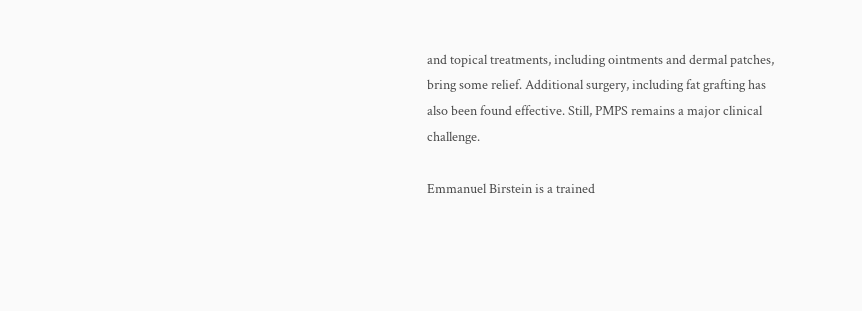and topical treatments, including ointments and dermal patches, bring some relief. Additional surgery, including fat grafting has also been found effective. Still, PMPS remains a major clinical challenge.

Emmanuel Birstein is a trained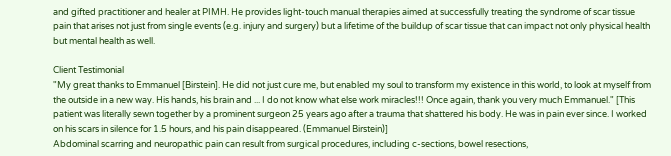and gifted practitioner and healer at PIMH. He provides light-touch manual therapies aimed at successfully treating the syndrome of scar tissue pain that arises not just from single events (e.g. injury and surgery) but a lifetime of the buildup of scar tissue that can impact not only physical health but mental health as well.

Client Testimonial
"My great thanks to Emmanuel [Birstein]. He did not just cure me, but enabled my soul to transform my existence in this world, to look at myself from the outside in a new way. His hands, his brain and ... I do not know what else work miracles!!! Once again, thank you very much Emmanuel." [This patient was literally sewn together by a prominent surgeon 25 years ago after a trauma that shattered his body. He was in pain ever since. I worked on his scars in silence for 1.5 hours, and his pain disappeared. (Emmanuel Birstein)]
Abdominal scarring and neuropathic pain can result from surgical procedures, including c-sections, bowel resections,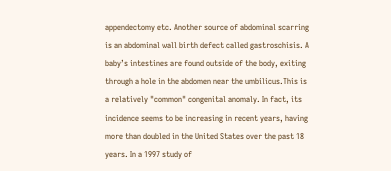appendectomy etc. Another source of abdominal scarring is an abdominal wall birth defect called gastroschisis. A baby’s intestines are found outside of the body, exiting through a hole in the abdomen near the umbilicus.This is a relatively "common" congenital anomaly. In fact, its incidence seems to be increasing in recent years, having more than doubled in the United States over the past 18 years. In a 1997 study of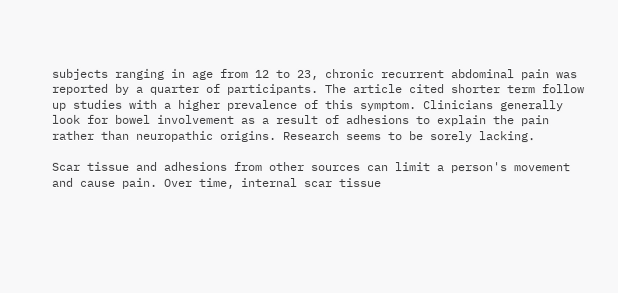subjects ranging in age from 12 to 23, chronic recurrent abdominal pain was reported by a quarter of participants. The article cited shorter term follow up studies with a higher prevalence of this symptom. Clinicians generally look for bowel involvement as a result of adhesions to explain the pain rather than neuropathic origins. Research seems to be sorely lacking.

Scar tissue and adhesions from other sources can limit a person's movement and cause pain. Over time, internal scar tissue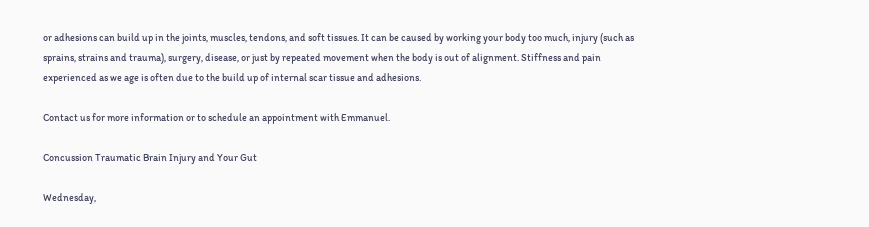or adhesions can build up in the joints, muscles, tendons, and soft tissues. It can be caused by working your body too much, injury (such as sprains, strains and trauma), surgery, disease, or just by repeated movement when the body is out of alignment. Stiffness and pain experienced as we age is often due to the build up of internal scar tissue and adhesions.

Contact us for more information or to schedule an appointment with Emmanuel.

Concussion Traumatic Brain Injury and Your Gut

Wednesday,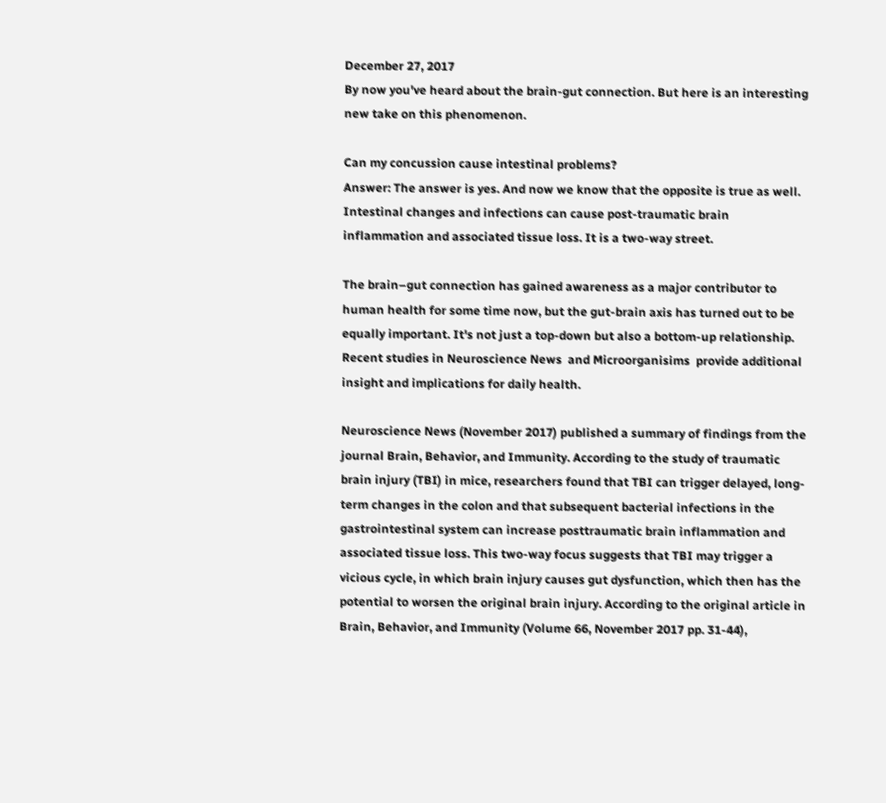December 27, 2017
By now you've heard about the brain-gut connection. But here is an interesting new take on this phenomenon.

Can my concussion cause intestinal problems?
Answer: The answer is yes. And now we know that the opposite is true as well. Intestinal changes and infections can cause post-traumatic brain inflammation and associated tissue loss. It is a two-way street.

The brain–gut connection has gained awareness as a major contributor to human health for some time now, but the gut-brain axis has turned out to be equally important. It's not just a top-down but also a bottom-up relationship. Recent studies in Neuroscience News  and Microorganisims  provide additional insight and implications for daily health.

Neuroscience News (November 2017) published a summary of findings from the journal Brain, Behavior, and Immunity. According to the study of traumatic brain injury (TBI) in mice, researchers found that TBI can trigger delayed, long-term changes in the colon and that subsequent bacterial infections in the gastrointestinal system can increase posttraumatic brain inflammation and associated tissue loss. This two-way focus suggests that TBI may trigger a vicious cycle, in which brain injury causes gut dysfunction, which then has the potential to worsen the original brain injury. According to the original article in Brain, Behavior, and Immunity (Volume 66, November 2017 pp. 31-44),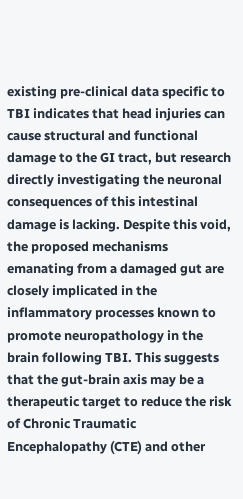existing pre-clinical data specific to TBI indicates that head injuries can cause structural and functional damage to the GI tract, but research directly investigating the neuronal consequences of this intestinal damage is lacking. Despite this void, the proposed mechanisms emanating from a damaged gut are closely implicated in the inflammatory processes known to promote neuropathology in the brain following TBI. This suggests that the gut-brain axis may be a therapeutic target to reduce the risk of Chronic Traumatic Encephalopathy (CTE) and other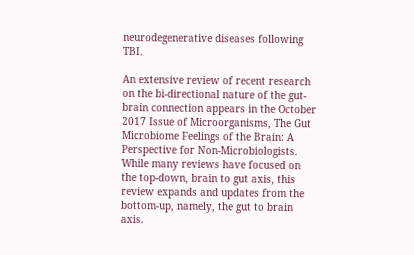neurodegenerative diseases following TBI.

An extensive review of recent research on the bi-directional nature of the gut-brain connection appears in the October 2017 Issue of Microorganisms, The Gut Microbiome Feelings of the Brain: A Perspective for Non-Microbiologists. While many reviews have focused on the top-down, brain to gut axis, this review expands and updates from the bottom-up, namely, the gut to brain axis.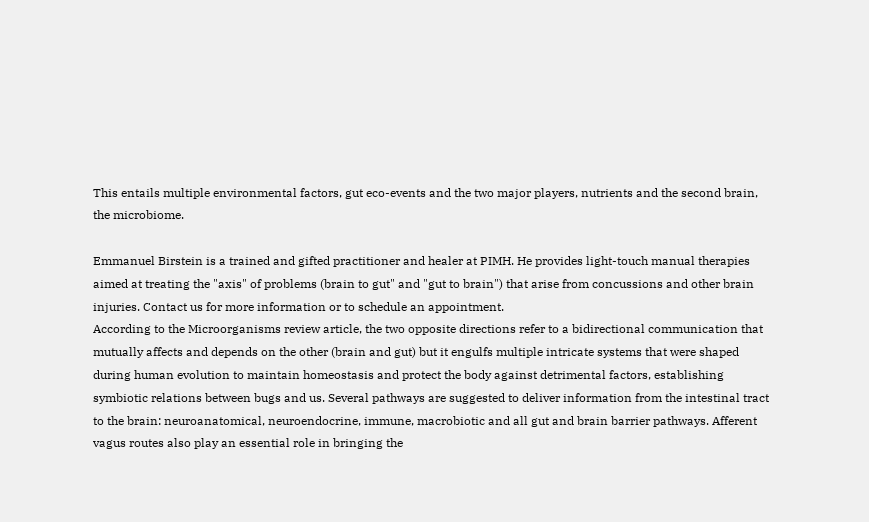This entails multiple environmental factors, gut eco-events and the two major players, nutrients and the second brain, the microbiome.

Emmanuel Birstein is a trained and gifted practitioner and healer at PIMH. He provides light-touch manual therapies aimed at treating the "axis" of problems (brain to gut" and "gut to brain") that arise from concussions and other brain injuries. Contact us for more information or to schedule an appointment.
According to the Microorganisms review article, the two opposite directions refer to a bidirectional communication that mutually affects and depends on the other (brain and gut) but it engulfs multiple intricate systems that were shaped during human evolution to maintain homeostasis and protect the body against detrimental factors, establishing symbiotic relations between bugs and us. Several pathways are suggested to deliver information from the intestinal tract to the brain: neuroanatomical, neuroendocrine, immune, macrobiotic and all gut and brain barrier pathways. Afferent vagus routes also play an essential role in bringing the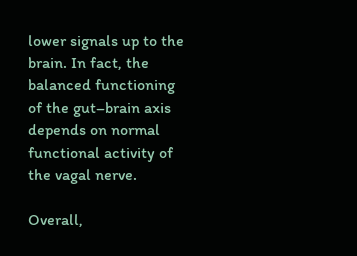lower signals up to the brain. In fact, the balanced functioning of the gut–brain axis depends on normal functional activity of the vagal nerve.

Overall,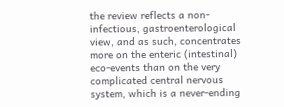the review reflects a non-infectious, gastroenterological view, and as such, concentrates more on the enteric (intestinal) eco-events than on the very complicated central nervous system, which is a never-ending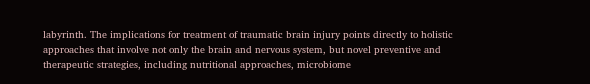labyrinth. The implications for treatment of traumatic brain injury points directly to holistic approaches that involve not only the brain and nervous system, but novel preventive and therapeutic strategies, including nutritional approaches, microbiome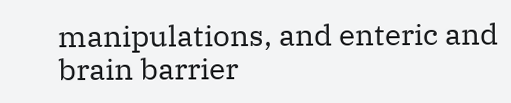manipulations, and enteric and brain barrier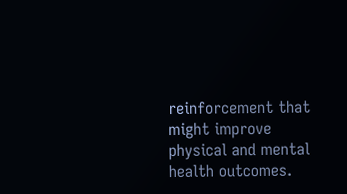reinforcement that might improve physical and mental health outcomes.